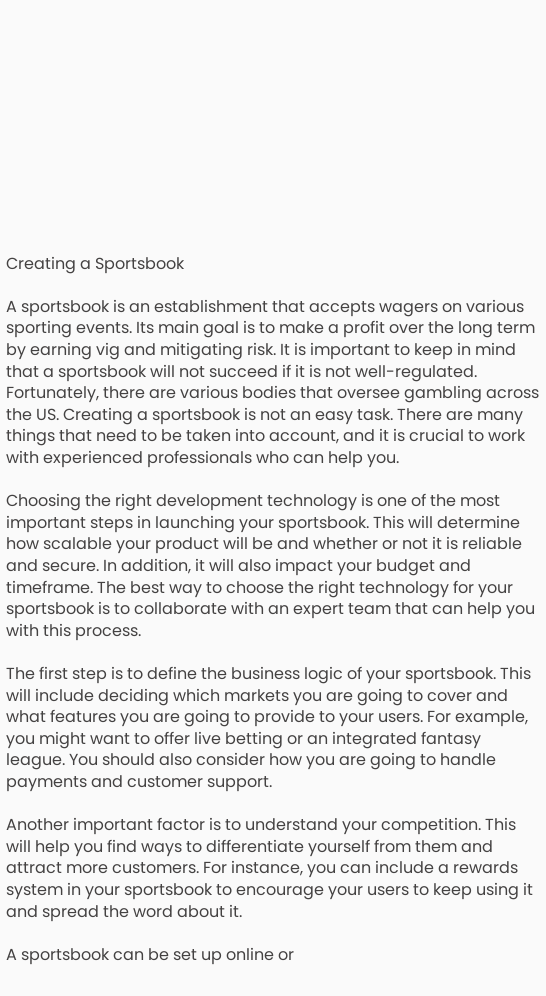Creating a Sportsbook

A sportsbook is an establishment that accepts wagers on various sporting events. Its main goal is to make a profit over the long term by earning vig and mitigating risk. It is important to keep in mind that a sportsbook will not succeed if it is not well-regulated. Fortunately, there are various bodies that oversee gambling across the US. Creating a sportsbook is not an easy task. There are many things that need to be taken into account, and it is crucial to work with experienced professionals who can help you.

Choosing the right development technology is one of the most important steps in launching your sportsbook. This will determine how scalable your product will be and whether or not it is reliable and secure. In addition, it will also impact your budget and timeframe. The best way to choose the right technology for your sportsbook is to collaborate with an expert team that can help you with this process.

The first step is to define the business logic of your sportsbook. This will include deciding which markets you are going to cover and what features you are going to provide to your users. For example, you might want to offer live betting or an integrated fantasy league. You should also consider how you are going to handle payments and customer support.

Another important factor is to understand your competition. This will help you find ways to differentiate yourself from them and attract more customers. For instance, you can include a rewards system in your sportsbook to encourage your users to keep using it and spread the word about it.

A sportsbook can be set up online or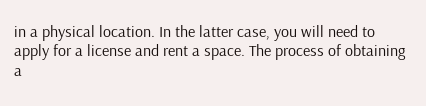in a physical location. In the latter case, you will need to apply for a license and rent a space. The process of obtaining a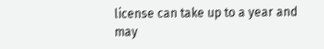license can take up to a year and may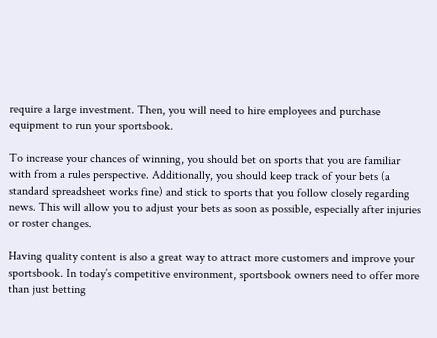require a large investment. Then, you will need to hire employees and purchase equipment to run your sportsbook.

To increase your chances of winning, you should bet on sports that you are familiar with from a rules perspective. Additionally, you should keep track of your bets (a standard spreadsheet works fine) and stick to sports that you follow closely regarding news. This will allow you to adjust your bets as soon as possible, especially after injuries or roster changes.

Having quality content is also a great way to attract more customers and improve your sportsbook. In today’s competitive environment, sportsbook owners need to offer more than just betting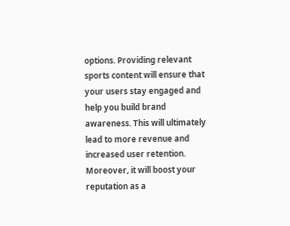options. Providing relevant sports content will ensure that your users stay engaged and help you build brand awareness. This will ultimately lead to more revenue and increased user retention. Moreover, it will boost your reputation as a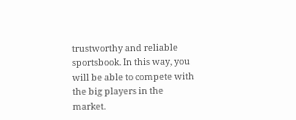trustworthy and reliable sportsbook. In this way, you will be able to compete with the big players in the market.